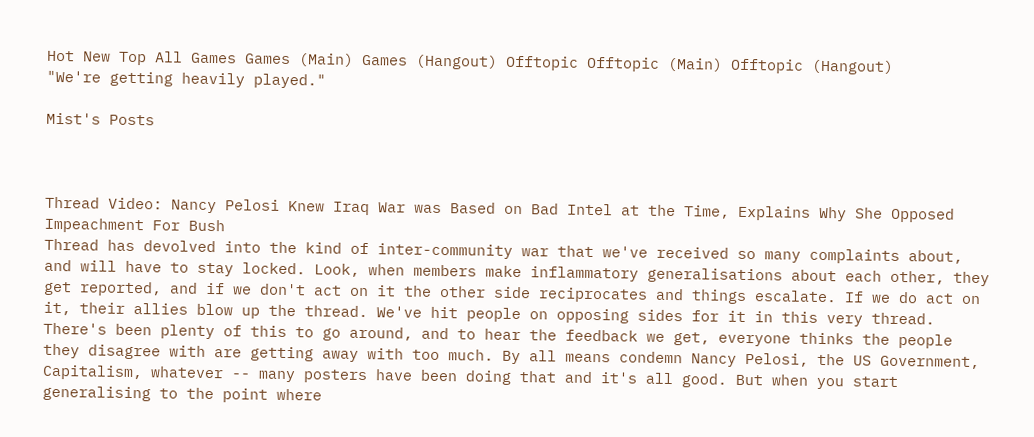Hot New Top All Games Games (Main) Games (Hangout) Offtopic Offtopic (Main) Offtopic (Hangout)
"We're getting heavily played."

Mist's Posts



Thread Video: Nancy Pelosi Knew Iraq War was Based on Bad Intel at the Time, Explains Why She Opposed Impeachment For Bush
Thread has devolved into the kind of inter-community war that we've received so many complaints about, and will have to stay locked. Look, when members make inflammatory generalisations about each other, they get reported, and if we don't act on it the other side reciprocates and things escalate. If we do act on it, their allies blow up the thread. We've hit people on opposing sides for it in this very thread. There's been plenty of this to go around, and to hear the feedback we get, everyone thinks the people they disagree with are getting away with too much. By all means condemn Nancy Pelosi, the US Government, Capitalism, whatever -- many posters have been doing that and it's all good. But when you start generalising to the point where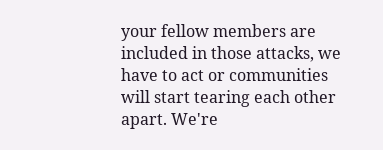your fellow members are included in those attacks, we have to act or communities will start tearing each other apart. We're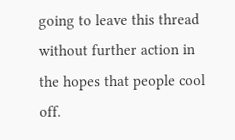going to leave this thread without further action in the hopes that people cool off.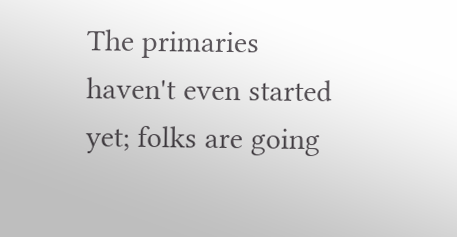The primaries haven't even started yet; folks are going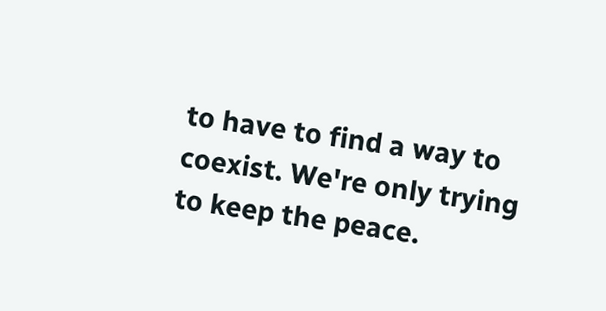to have to find a way to coexist. We're only trying to keep the peace.